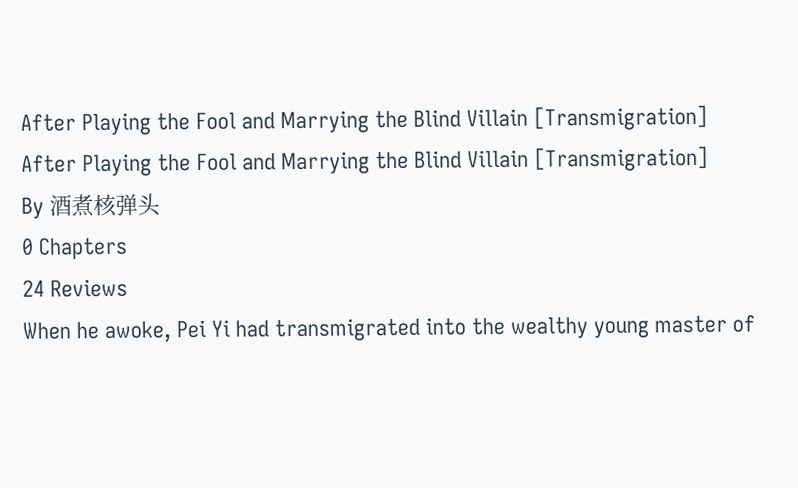After Playing the Fool and Marrying the Blind Villain [Transmigration]
After Playing the Fool and Marrying the Blind Villain [Transmigration]
By 酒煮核弹头
0 Chapters
24 Reviews
When he awoke, Pei Yi had transmigrated into the wealthy young master of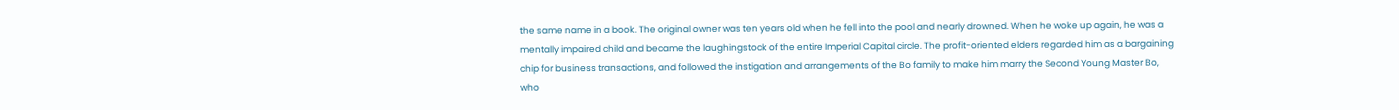the same name in a book. The original owner was ten years old when he fell into the pool and nearly drowned. When he woke up again, he was a mentally impaired child and became the laughingstock of the entire Imperial Capital circle. The profit-oriented elders regarded him as a bargaining chip for business transactions, and followed the instigation and arrangements of the Bo family to make him marry the Second Young Master Bo, who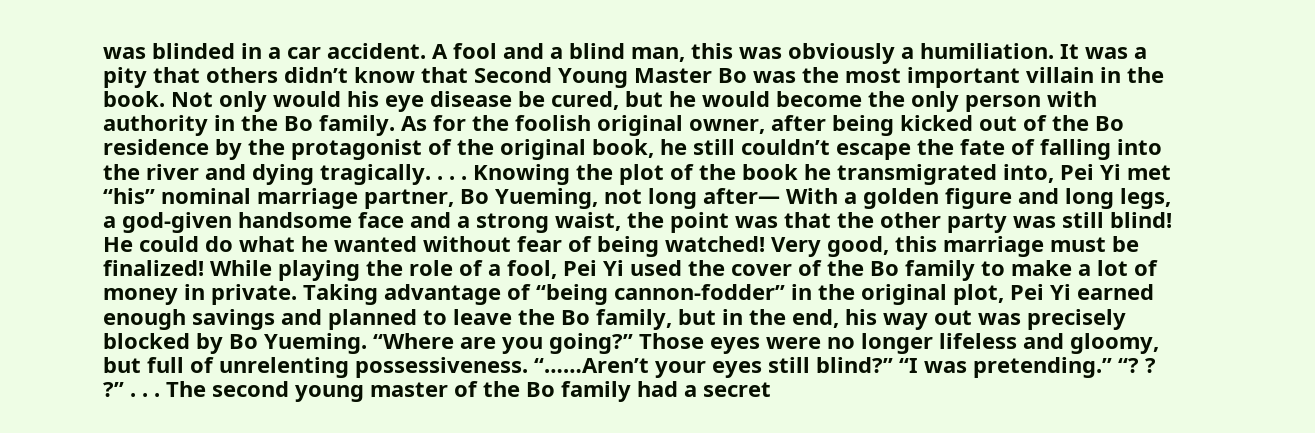was blinded in a car accident. A fool and a blind man, this was obviously a humiliation. It was a pity that others didn’t know that Second Young Master Bo was the most important villain in the book. Not only would his eye disease be cured, but he would become the only person with authority in the Bo family. As for the foolish original owner, after being kicked out of the Bo residence by the protagonist of the original book, he still couldn’t escape the fate of falling into the river and dying tragically. . . . Knowing the plot of the book he transmigrated into, Pei Yi met “his” nominal marriage partner, Bo Yueming, not long after— With a golden figure and long legs, a god-given handsome face and a strong waist, the point was that the other party was still blind! He could do what he wanted without fear of being watched! Very good, this marriage must be finalized! While playing the role of a fool, Pei Yi used the cover of the Bo family to make a lot of money in private. Taking advantage of “being cannon-fodder” in the original plot, Pei Yi earned enough savings and planned to leave the Bo family, but in the end, his way out was precisely blocked by Bo Yueming. “Where are you going?” Those eyes were no longer lifeless and gloomy, but full of unrelenting possessiveness. “……Aren’t your eyes still blind?” “I was pretending.” “? ? ?” . . . The second young master of the Bo family had a secret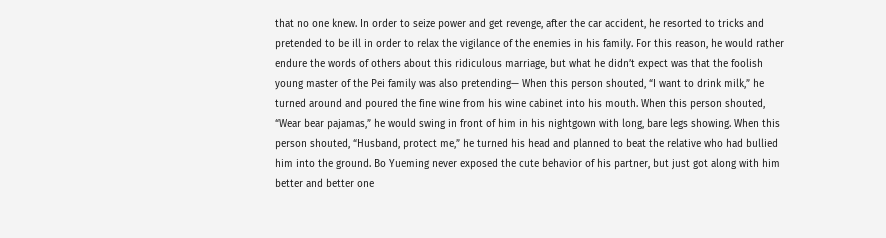that no one knew. In order to seize power and get revenge, after the car accident, he resorted to tricks and pretended to be ill in order to relax the vigilance of the enemies in his family. For this reason, he would rather endure the words of others about this ridiculous marriage, but what he didn’t expect was that the foolish young master of the Pei family was also pretending— When this person shouted, “I want to drink milk,” he turned around and poured the fine wine from his wine cabinet into his mouth. When this person shouted, “Wear bear pajamas,” he would swing in front of him in his nightgown with long, bare legs showing. When this person shouted, “Husband, protect me,” he turned his head and planned to beat the relative who had bullied him into the ground. Bo Yueming never exposed the cute behavior of his partner, but just got along with him better and better one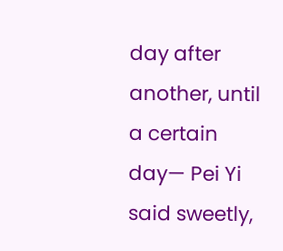day after another, until a certain day— Pei Yi said sweetly,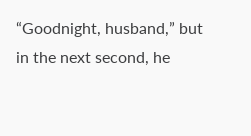“Goodnight, husband,” but in the next second, he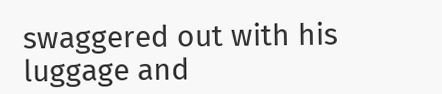swaggered out with his luggage and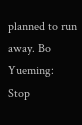planned to run away. Bo Yueming: Stop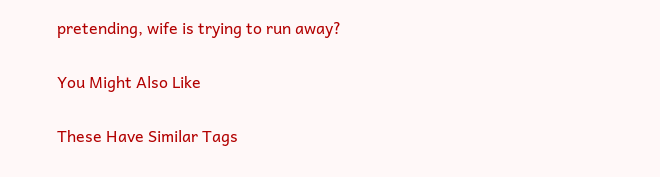pretending, wife is trying to run away?

You Might Also Like

These Have Similar Tags